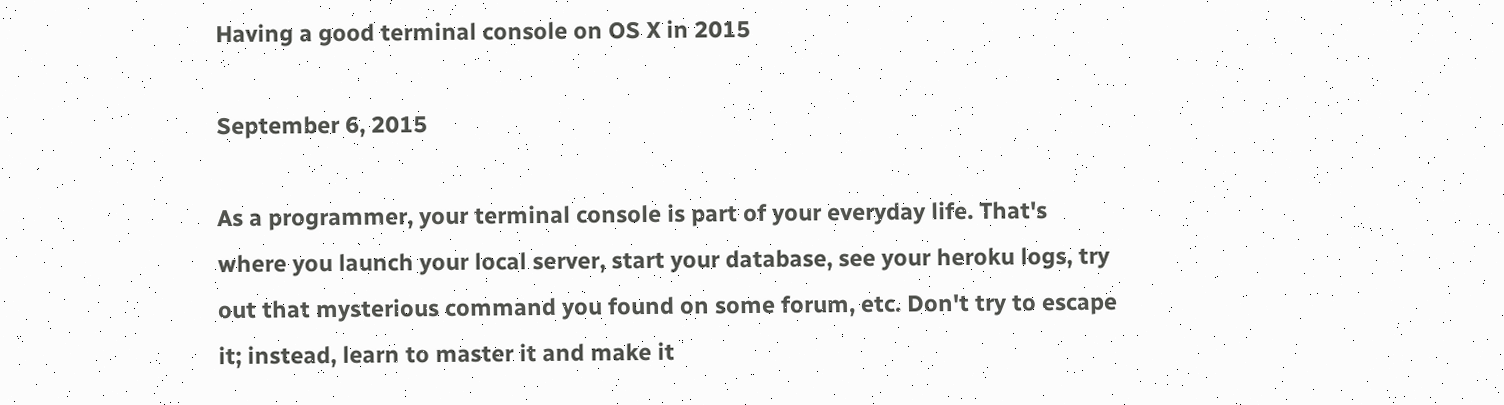Having a good terminal console on OS X in 2015

September 6, 2015

As a programmer, your terminal console is part of your everyday life. That's where you launch your local server, start your database, see your heroku logs, try out that mysterious command you found on some forum, etc. Don't try to escape it; instead, learn to master it and make it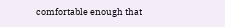comfortable enough that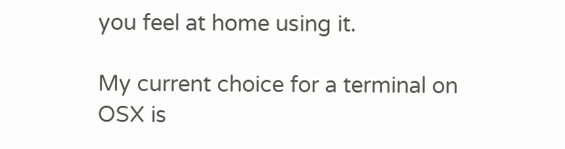you feel at home using it.

My current choice for a terminal on OSX is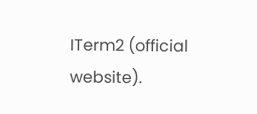ITerm2 (official website).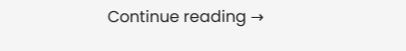Continue reading →